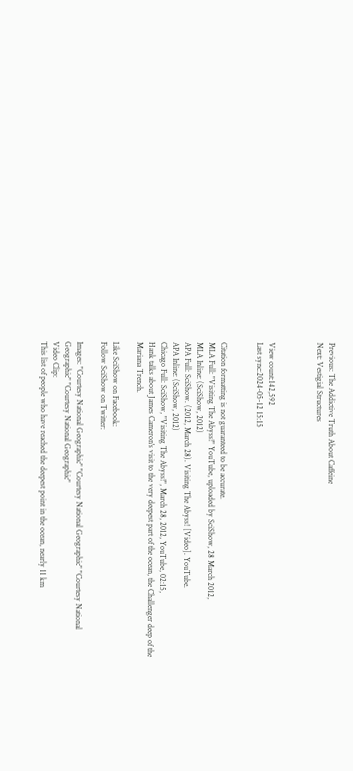Previous: The Addictive Truth About Caffeine
Next: Vestigial Structures



View count:142,592
Last sync:2024-05-12 15:15


Citation formatting is not guaranteed to be accurate.
MLA Full: "Visiting The Abyss!" YouTube, uploaded by SciShow, 28 March 2012,
MLA Inline: (SciShow, 2012)
APA Full: SciShow. (2012, March 28). Visiting The Abyss! [Video]. YouTube.
APA Inline: (SciShow, 2012)
Chicago Full: SciShow, "Visiting The Abyss!", March 28, 2012, YouTube, 02:15,
Hank talks about James Cameron's visit to the very deepest part of the ocean, the Challenger deep of the Mariana Trench.

Like SciShow on Facebook:
Follow SciShow on Twitter:

Images: "Courtesy National Geographic" "Courtesy National Geographic" "Courtesy National Geographic" "Courtesy National Geographic"
Video Clip:
This list of people who have reached the deepest point in the ocean, nearly 11 km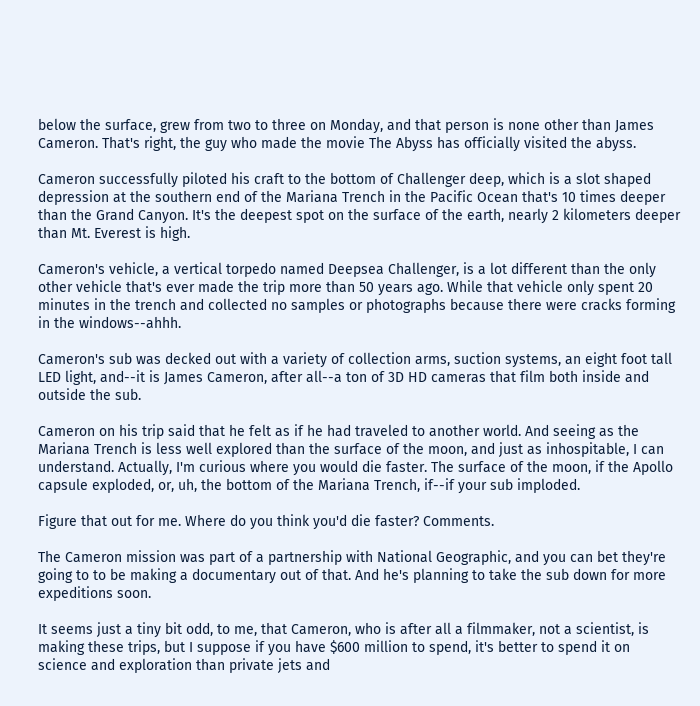below the surface, grew from two to three on Monday, and that person is none other than James Cameron. That's right, the guy who made the movie The Abyss has officially visited the abyss.

Cameron successfully piloted his craft to the bottom of Challenger deep, which is a slot shaped depression at the southern end of the Mariana Trench in the Pacific Ocean that's 10 times deeper than the Grand Canyon. It's the deepest spot on the surface of the earth, nearly 2 kilometers deeper than Mt. Everest is high.

Cameron's vehicle, a vertical torpedo named Deepsea Challenger, is a lot different than the only other vehicle that's ever made the trip more than 50 years ago. While that vehicle only spent 20 minutes in the trench and collected no samples or photographs because there were cracks forming in the windows--ahhh.

Cameron's sub was decked out with a variety of collection arms, suction systems, an eight foot tall LED light, and--it is James Cameron, after all--a ton of 3D HD cameras that film both inside and outside the sub.

Cameron on his trip said that he felt as if he had traveled to another world. And seeing as the Mariana Trench is less well explored than the surface of the moon, and just as inhospitable, I can understand. Actually, I'm curious where you would die faster. The surface of the moon, if the Apollo capsule exploded, or, uh, the bottom of the Mariana Trench, if--if your sub imploded.

Figure that out for me. Where do you think you'd die faster? Comments.

The Cameron mission was part of a partnership with National Geographic, and you can bet they're going to to be making a documentary out of that. And he's planning to take the sub down for more expeditions soon.

It seems just a tiny bit odd, to me, that Cameron, who is after all a filmmaker, not a scientist, is making these trips, but I suppose if you have $600 million to spend, it's better to spend it on science and exploration than private jets and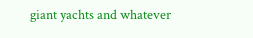giant yachts and whatever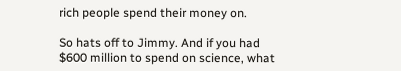rich people spend their money on.

So hats off to Jimmy. And if you had $600 million to spend on science, what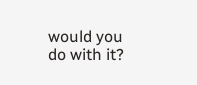would you do with it?